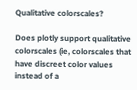Qualitative colorscales?

Does plotly support qualitative colorscales (ie, colorscales that have discreet color values instead of a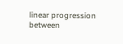linear progression between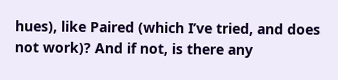hues), like Paired (which I’ve tried, and does not work)? And if not, is there any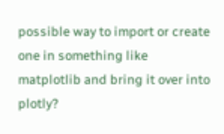possible way to import or create one in something like matplotlib and bring it over into plotly?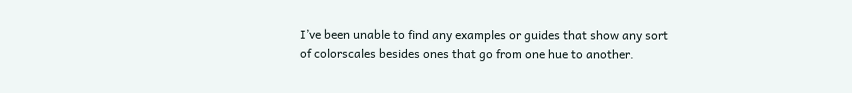I’ve been unable to find any examples or guides that show any sort of colorscales besides ones that go from one hue to another.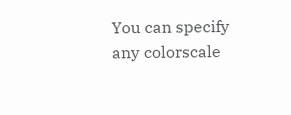You can specify any colorscale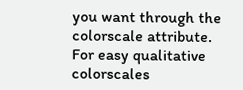you want through the colorscale attribute. For easy qualitative colorscales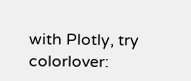with Plotly, try colorlover: